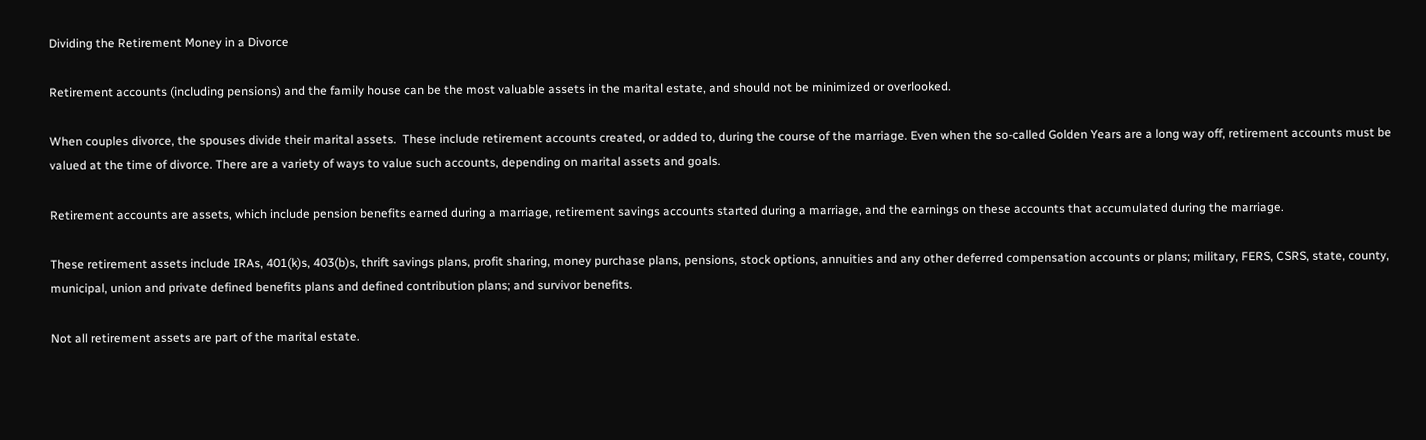Dividing the Retirement Money in a Divorce

Retirement accounts (including pensions) and the family house can be the most valuable assets in the marital estate, and should not be minimized or overlooked.

When couples divorce, the spouses divide their marital assets.  These include retirement accounts created, or added to, during the course of the marriage. Even when the so-called Golden Years are a long way off, retirement accounts must be valued at the time of divorce. There are a variety of ways to value such accounts, depending on marital assets and goals.

Retirement accounts are assets, which include pension benefits earned during a marriage, retirement savings accounts started during a marriage, and the earnings on these accounts that accumulated during the marriage.

These retirement assets include IRAs, 401(k)s, 403(b)s, thrift savings plans, profit sharing, money purchase plans, pensions, stock options, annuities and any other deferred compensation accounts or plans; military, FERS, CSRS, state, county, municipal, union and private defined benefits plans and defined contribution plans; and survivor benefits.

Not all retirement assets are part of the marital estate.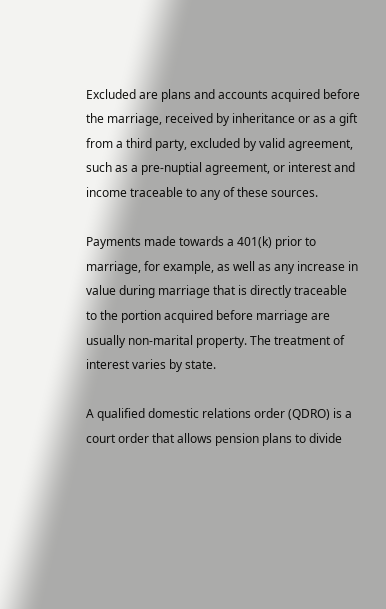Excluded are plans and accounts acquired before the marriage, received by inheritance or as a gift from a third party, excluded by valid agreement, such as a pre-nuptial agreement, or interest and income traceable to any of these sources.

Payments made towards a 401(k) prior to marriage, for example, as well as any increase in value during marriage that is directly traceable to the portion acquired before marriage are usually non-marital property. The treatment of interest varies by state.

A qualified domestic relations order (QDRO) is a court order that allows pension plans to divide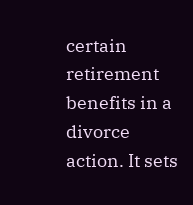certain retirement benefits in a divorce action. It sets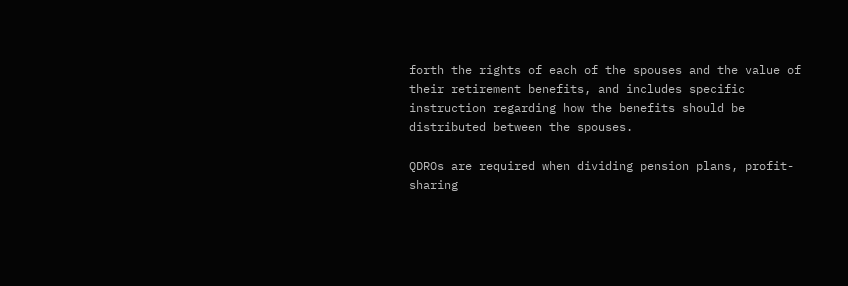forth the rights of each of the spouses and the value of their retirement benefits, and includes specific instruction regarding how the benefits should be distributed between the spouses.

QDROs are required when dividing pension plans, profit-sharing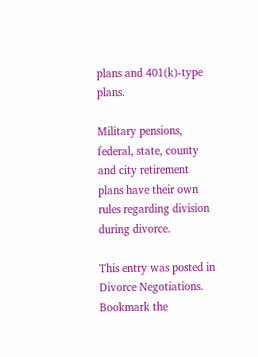plans and 401(k)-type plans.

Military pensions, federal, state, county and city retirement plans have their own rules regarding division during divorce.

This entry was posted in Divorce Negotiations. Bookmark the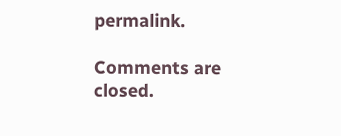permalink.

Comments are closed.